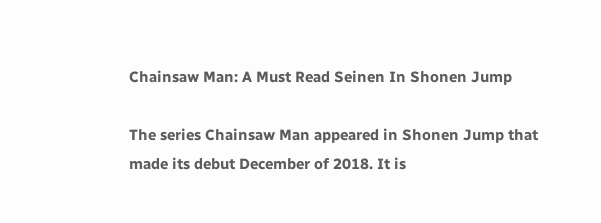Chainsaw Man: A Must Read Seinen In Shonen Jump

The series Chainsaw Man appeared in Shonen Jump that made its debut December of 2018. It is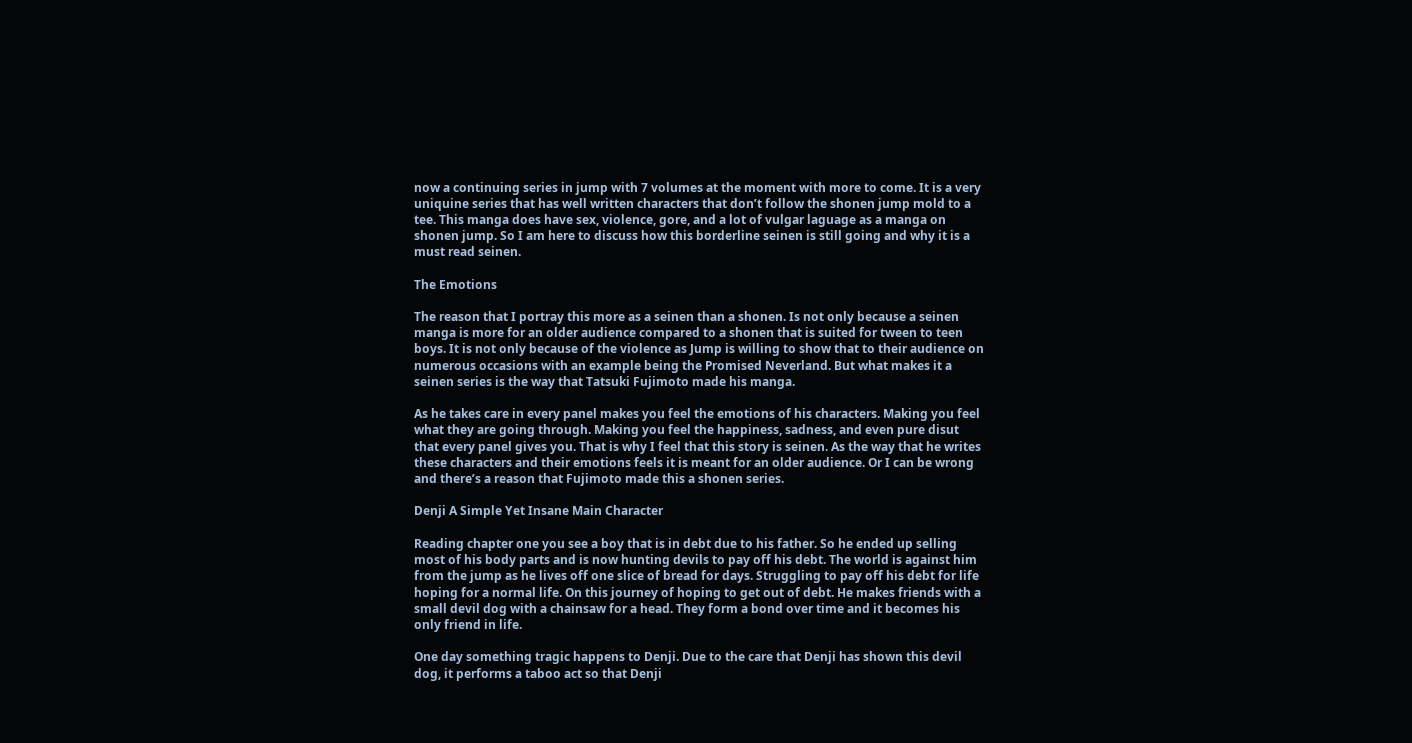now a continuing series in jump with 7 volumes at the moment with more to come. It is a very uniquine series that has well written characters that don’t follow the shonen jump mold to a tee. This manga does have sex, violence, gore, and a lot of vulgar laguage as a manga on shonen jump. So I am here to discuss how this borderline seinen is still going and why it is a must read seinen.

The Emotions

The reason that I portray this more as a seinen than a shonen. Is not only because a seinen manga is more for an older audience compared to a shonen that is suited for tween to teen boys. It is not only because of the violence as Jump is willing to show that to their audience on numerous occasions with an example being the Promised Neverland. But what makes it a seinen series is the way that Tatsuki Fujimoto made his manga.

As he takes care in every panel makes you feel the emotions of his characters. Making you feel what they are going through. Making you feel the happiness, sadness, and even pure disut that every panel gives you. That is why I feel that this story is seinen. As the way that he writes these characters and their emotions feels it is meant for an older audience. Or I can be wrong and there’s a reason that Fujimoto made this a shonen series.

Denji A Simple Yet Insane Main Character

Reading chapter one you see a boy that is in debt due to his father. So he ended up selling most of his body parts and is now hunting devils to pay off his debt. The world is against him from the jump as he lives off one slice of bread for days. Struggling to pay off his debt for life hoping for a normal life. On this journey of hoping to get out of debt. He makes friends with a small devil dog with a chainsaw for a head. They form a bond over time and it becomes his only friend in life.

One day something tragic happens to Denji. Due to the care that Denji has shown this devil dog, it performs a taboo act so that Denji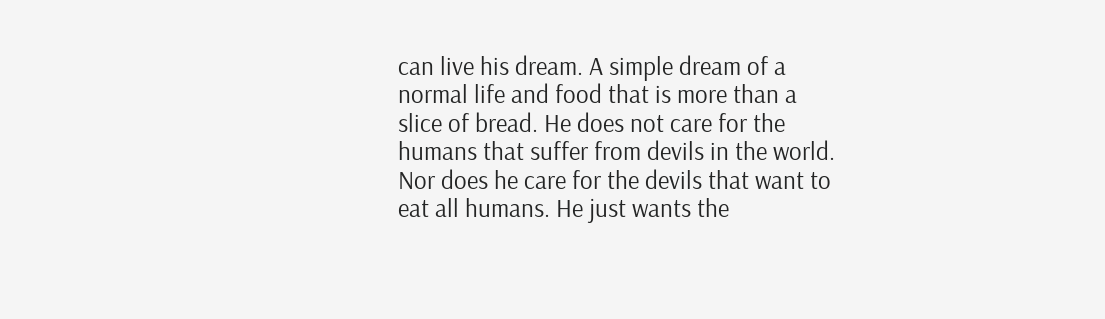can live his dream. A simple dream of a normal life and food that is more than a slice of bread. He does not care for the humans that suffer from devils in the world. Nor does he care for the devils that want to eat all humans. He just wants the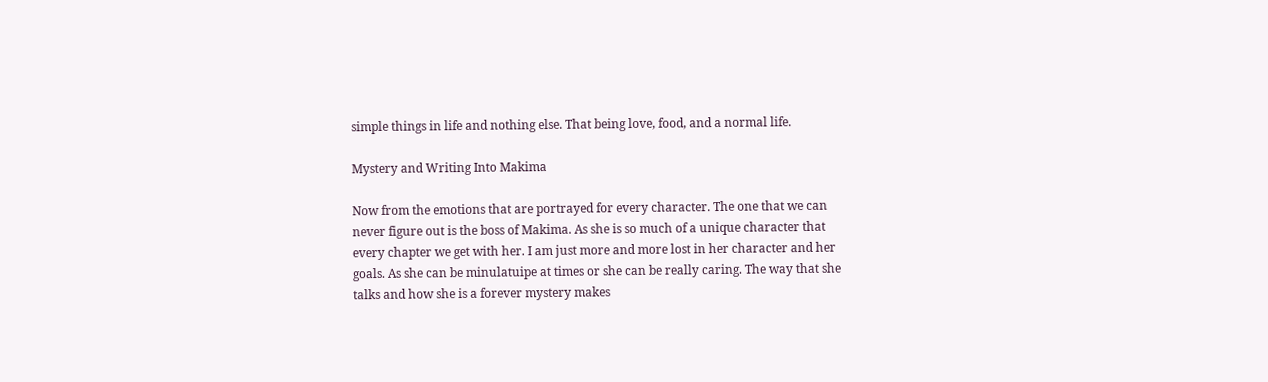simple things in life and nothing else. That being love, food, and a normal life.

Mystery and Writing Into Makima

Now from the emotions that are portrayed for every character. The one that we can never figure out is the boss of Makima. As she is so much of a unique character that every chapter we get with her. I am just more and more lost in her character and her goals. As she can be minulatuipe at times or she can be really caring. The way that she talks and how she is a forever mystery makes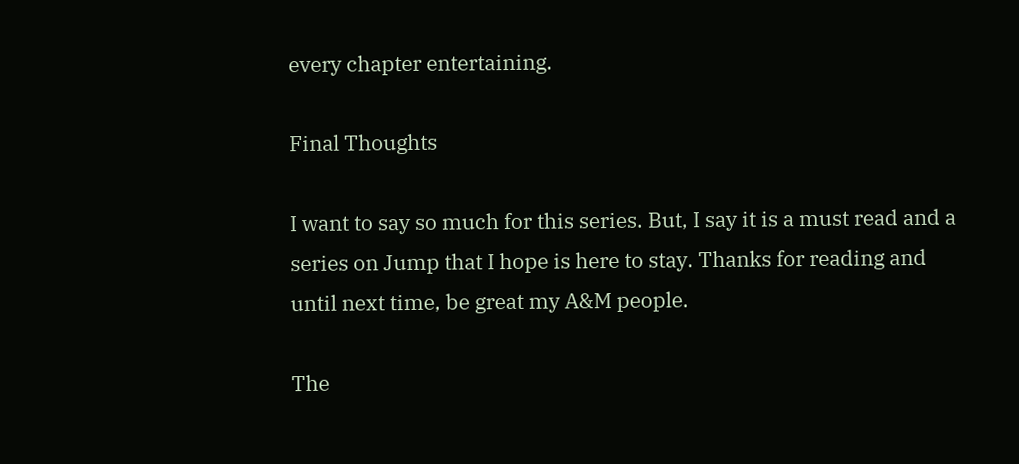every chapter entertaining.

Final Thoughts

I want to say so much for this series. But, I say it is a must read and a series on Jump that I hope is here to stay. Thanks for reading and until next time, be great my A&M people.

The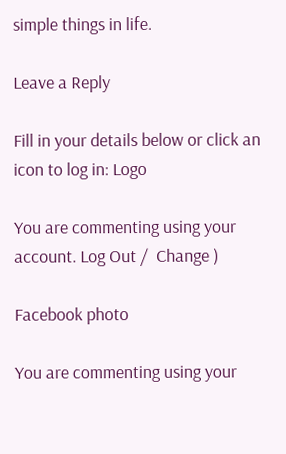simple things in life.

Leave a Reply

Fill in your details below or click an icon to log in: Logo

You are commenting using your account. Log Out /  Change )

Facebook photo

You are commenting using your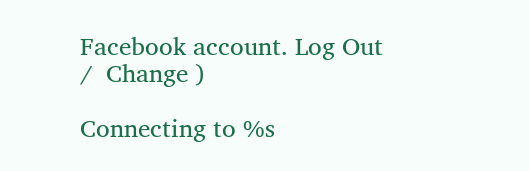Facebook account. Log Out /  Change )

Connecting to %s